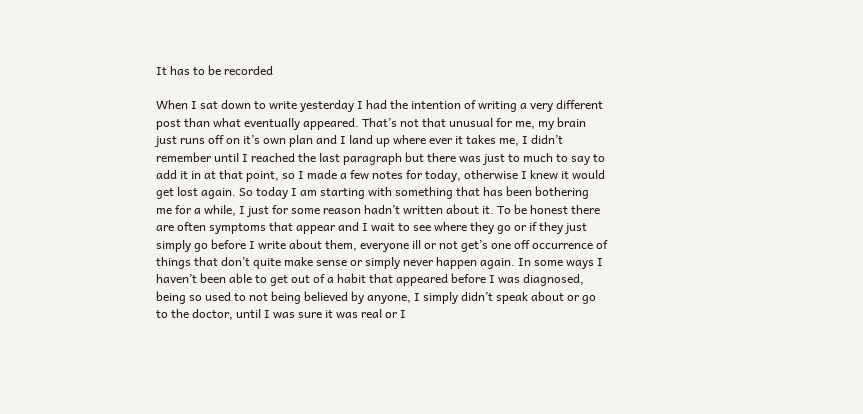It has to be recorded

When I sat down to write yesterday I had the intention of writing a very different post than what eventually appeared. That’s not that unusual for me, my brain just runs off on it’s own plan and I land up where ever it takes me, I didn’t remember until I reached the last paragraph but there was just to much to say to add it in at that point, so I made a few notes for today, otherwise I knew it would get lost again. So today I am starting with something that has been bothering me for a while, I just for some reason hadn’t written about it. To be honest there are often symptoms that appear and I wait to see where they go or if they just simply go before I write about them, everyone ill or not get’s one off occurrence of things that don’t quite make sense or simply never happen again. In some ways I haven’t been able to get out of a habit that appeared before I was diagnosed, being so used to not being believed by anyone, I simply didn’t speak about or go to the doctor, until I was sure it was real or I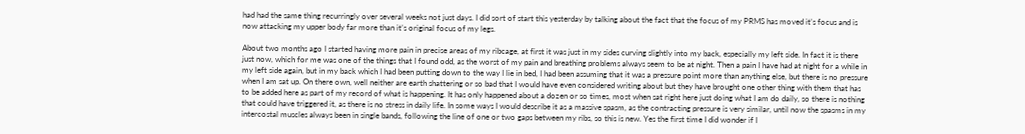had had the same thing recurringly over several weeks not just days. I did sort of start this yesterday by talking about the fact that the focus of my PRMS has moved it’s focus and is now attacking my upper body far more than it’s original focus of my legs.

About two months ago I started having more pain in precise areas of my ribcage, at first it was just in my sides curving slightly into my back, especially my left side. In fact it is there just now, which for me was one of the things that I found odd, as the worst of my pain and breathing problems always seem to be at night. Then a pain I have had at night for a while in my left side again, but in my back which I had been putting down to the way I lie in bed, I had been assuming that it was a pressure point more than anything else, but there is no pressure when I am sat up. On there own, well neither are earth shattering or so bad that I would have even considered writing about but they have brought one other thing with them that has to be added here as part of my record of what is happening. It has only happened about a dozen or so times, most when sat right here just doing what I am do daily, so there is nothing that could have triggered it, as there is no stress in daily life. In some ways I would describe it as a massive spasm, as the contracting pressure is very similar, until now the spasms in my intercostal muscles always been in single bands, following the line of one or two gaps between my ribs, so this is new. Yes the first time I did wonder if I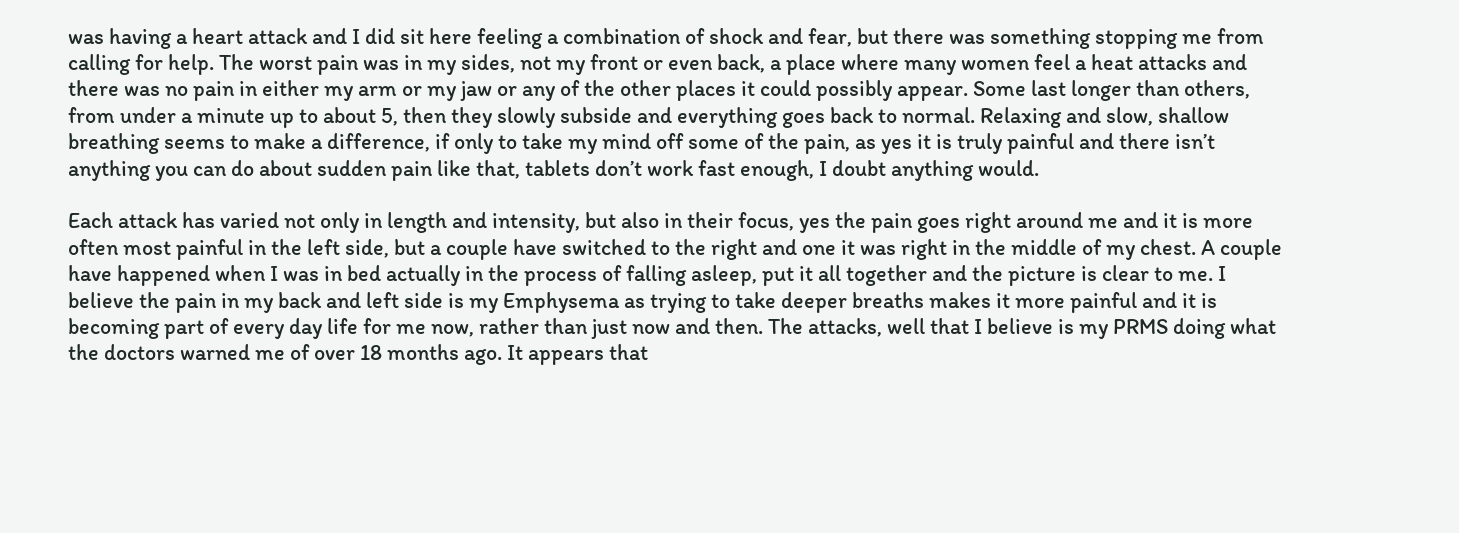was having a heart attack and I did sit here feeling a combination of shock and fear, but there was something stopping me from calling for help. The worst pain was in my sides, not my front or even back, a place where many women feel a heat attacks and there was no pain in either my arm or my jaw or any of the other places it could possibly appear. Some last longer than others, from under a minute up to about 5, then they slowly subside and everything goes back to normal. Relaxing and slow, shallow breathing seems to make a difference, if only to take my mind off some of the pain, as yes it is truly painful and there isn’t anything you can do about sudden pain like that, tablets don’t work fast enough, I doubt anything would.

Each attack has varied not only in length and intensity, but also in their focus, yes the pain goes right around me and it is more often most painful in the left side, but a couple have switched to the right and one it was right in the middle of my chest. A couple have happened when I was in bed actually in the process of falling asleep, put it all together and the picture is clear to me. I believe the pain in my back and left side is my Emphysema as trying to take deeper breaths makes it more painful and it is becoming part of every day life for me now, rather than just now and then. The attacks, well that I believe is my PRMS doing what the doctors warned me of over 18 months ago. It appears that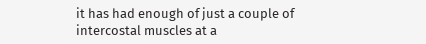it has had enough of just a couple of intercostal muscles at a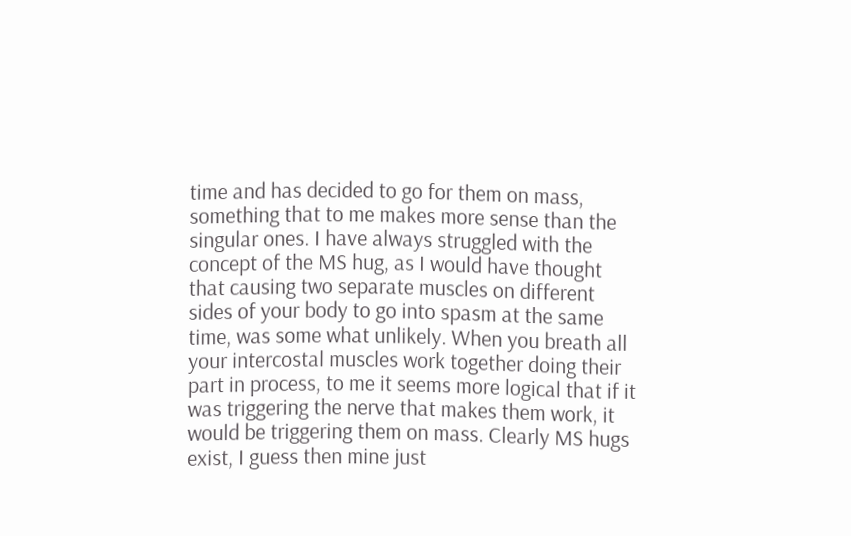time and has decided to go for them on mass, something that to me makes more sense than the singular ones. I have always struggled with the concept of the MS hug, as I would have thought that causing two separate muscles on different sides of your body to go into spasm at the same time, was some what unlikely. When you breath all your intercostal muscles work together doing their part in process, to me it seems more logical that if it was triggering the nerve that makes them work, it would be triggering them on mass. Clearly MS hugs exist, I guess then mine just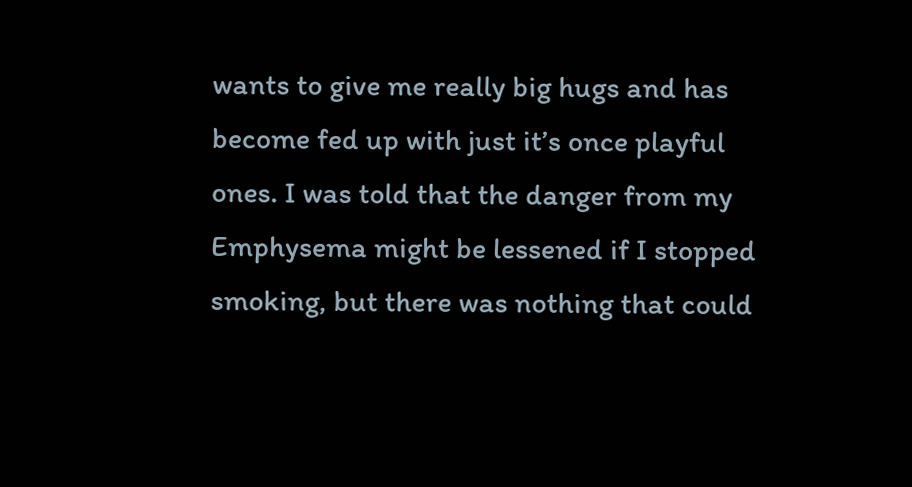wants to give me really big hugs and has become fed up with just it’s once playful ones. I was told that the danger from my Emphysema might be lessened if I stopped smoking, but there was nothing that could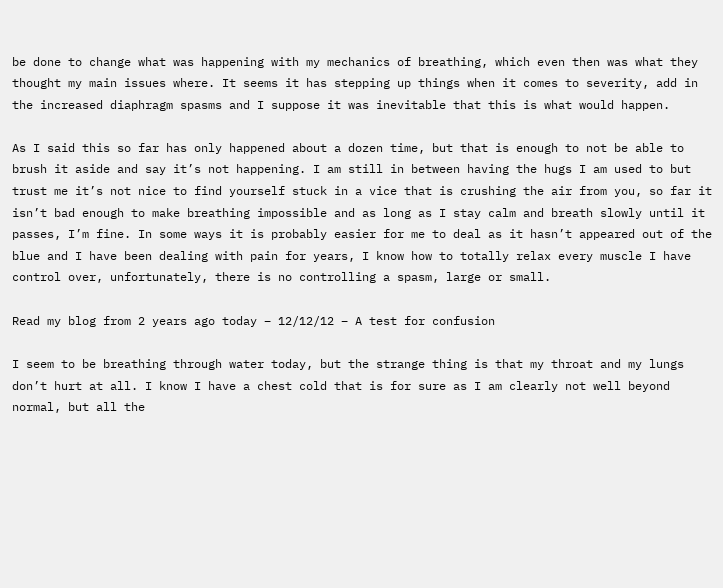be done to change what was happening with my mechanics of breathing, which even then was what they thought my main issues where. It seems it has stepping up things when it comes to severity, add in the increased diaphragm spasms and I suppose it was inevitable that this is what would happen.

As I said this so far has only happened about a dozen time, but that is enough to not be able to brush it aside and say it’s not happening. I am still in between having the hugs I am used to but trust me it’s not nice to find yourself stuck in a vice that is crushing the air from you, so far it isn’t bad enough to make breathing impossible and as long as I stay calm and breath slowly until it passes, I’m fine. In some ways it is probably easier for me to deal as it hasn’t appeared out of the blue and I have been dealing with pain for years, I know how to totally relax every muscle I have control over, unfortunately, there is no controlling a spasm, large or small.

Read my blog from 2 years ago today – 12/12/12 – A test for confusion

I seem to be breathing through water today, but the strange thing is that my throat and my lungs don’t hurt at all. I know I have a chest cold that is for sure as I am clearly not well beyond normal, but all the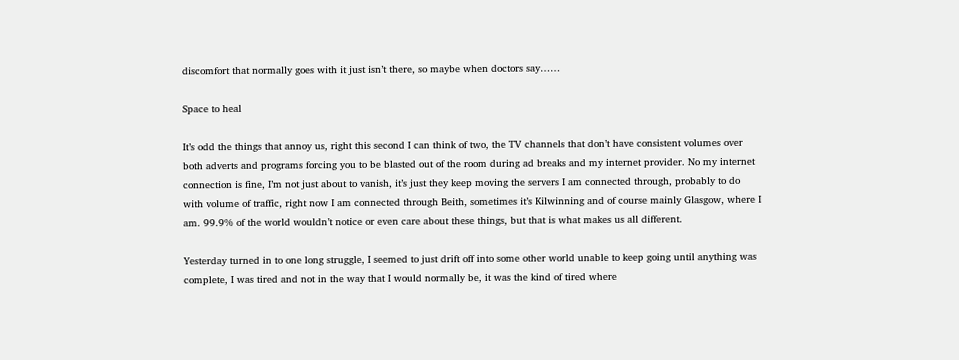discomfort that normally goes with it just isn’t there, so maybe when doctors say……

Space to heal

It’s odd the things that annoy us, right this second I can think of two, the TV channels that don’t have consistent volumes over both adverts and programs forcing you to be blasted out of the room during ad breaks and my internet provider. No my internet connection is fine, I’m not just about to vanish, it’s just they keep moving the servers I am connected through, probably to do with volume of traffic, right now I am connected through Beith, sometimes it’s Kilwinning and of course mainly Glasgow, where I am. 99.9% of the world wouldn’t notice or even care about these things, but that is what makes us all different.

Yesterday turned in to one long struggle, I seemed to just drift off into some other world unable to keep going until anything was complete, I was tired and not in the way that I would normally be, it was the kind of tired where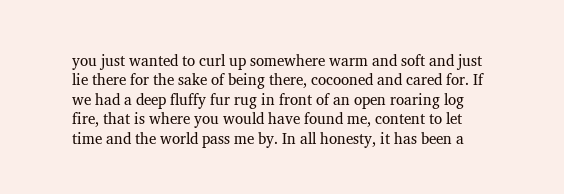you just wanted to curl up somewhere warm and soft and just lie there for the sake of being there, cocooned and cared for. If we had a deep fluffy fur rug in front of an open roaring log fire, that is where you would have found me, content to let time and the world pass me by. In all honesty, it has been a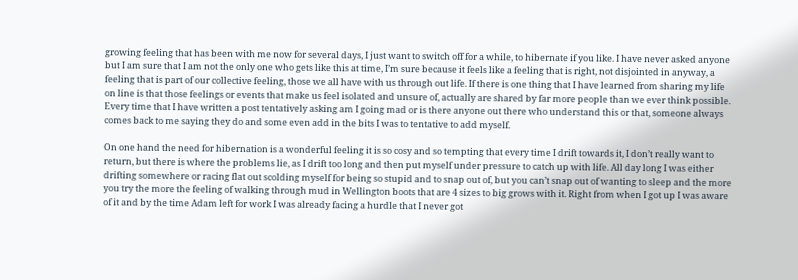growing feeling that has been with me now for several days, I just want to switch off for a while, to hibernate if you like. I have never asked anyone but I am sure that I am not the only one who gets like this at time, I’m sure because it feels like a feeling that is right, not disjointed in anyway, a feeling that is part of our collective feeling, those we all have with us through out life. If there is one thing that I have learned from sharing my life on line is that those feelings or events that make us feel isolated and unsure of, actually are shared by far more people than we ever think possible. Every time that I have written a post tentatively asking am I going mad or is there anyone out there who understand this or that, someone always comes back to me saying they do and some even add in the bits I was to tentative to add myself.

On one hand the need for hibernation is a wonderful feeling it is so cosy and so tempting that every time I drift towards it, I don’t really want to return, but there is where the problems lie, as I drift too long and then put myself under pressure to catch up with life. All day long I was either drifting somewhere or racing flat out scolding myself for being so stupid and to snap out of, but you can’t snap out of wanting to sleep and the more you try the more the feeling of walking through mud in Wellington boots that are 4 sizes to big grows with it. Right from when I got up I was aware of it and by the time Adam left for work I was already facing a hurdle that I never got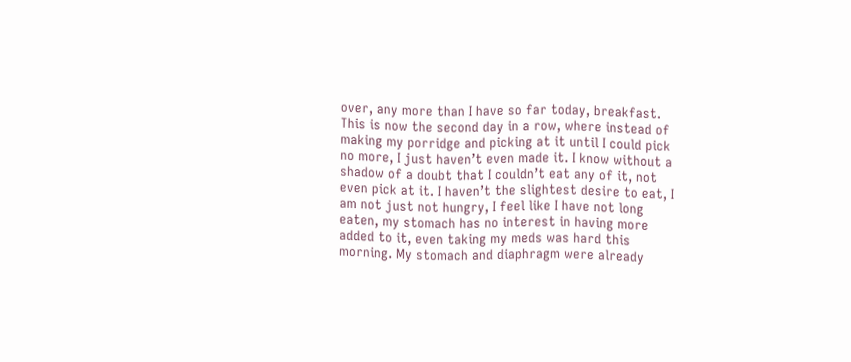over, any more than I have so far today, breakfast. This is now the second day in a row, where instead of making my porridge and picking at it until I could pick no more, I just haven’t even made it. I know without a shadow of a doubt that I couldn’t eat any of it, not even pick at it. I haven’t the slightest desire to eat, I am not just not hungry, I feel like I have not long eaten, my stomach has no interest in having more added to it, even taking my meds was hard this morning. My stomach and diaphragm were already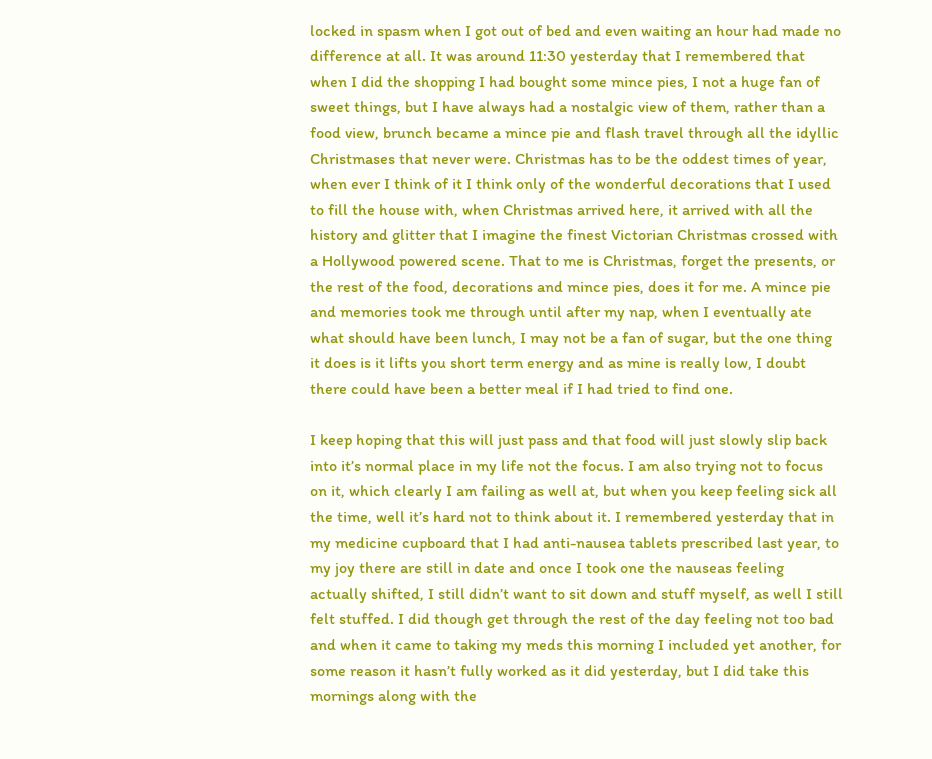locked in spasm when I got out of bed and even waiting an hour had made no difference at all. It was around 11:30 yesterday that I remembered that when I did the shopping I had bought some mince pies, I not a huge fan of sweet things, but I have always had a nostalgic view of them, rather than a food view, brunch became a mince pie and flash travel through all the idyllic Christmases that never were. Christmas has to be the oddest times of year, when ever I think of it I think only of the wonderful decorations that I used to fill the house with, when Christmas arrived here, it arrived with all the history and glitter that I imagine the finest Victorian Christmas crossed with a Hollywood powered scene. That to me is Christmas, forget the presents, or the rest of the food, decorations and mince pies, does it for me. A mince pie and memories took me through until after my nap, when I eventually ate what should have been lunch, I may not be a fan of sugar, but the one thing it does is it lifts you short term energy and as mine is really low, I doubt there could have been a better meal if I had tried to find one.

I keep hoping that this will just pass and that food will just slowly slip back into it’s normal place in my life not the focus. I am also trying not to focus on it, which clearly I am failing as well at, but when you keep feeling sick all the time, well it’s hard not to think about it. I remembered yesterday that in my medicine cupboard that I had anti-nausea tablets prescribed last year, to my joy there are still in date and once I took one the nauseas feeling actually shifted, I still didn’t want to sit down and stuff myself, as well I still felt stuffed. I did though get through the rest of the day feeling not too bad and when it came to taking my meds this morning I included yet another, for some reason it hasn’t fully worked as it did yesterday, but I did take this mornings along with the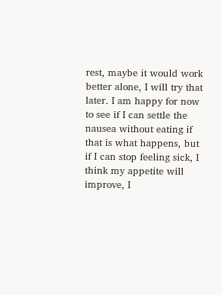rest, maybe it would work better alone, I will try that later. I am happy for now to see if I can settle the nausea without eating if that is what happens, but if I can stop feeling sick, I think my appetite will improve, I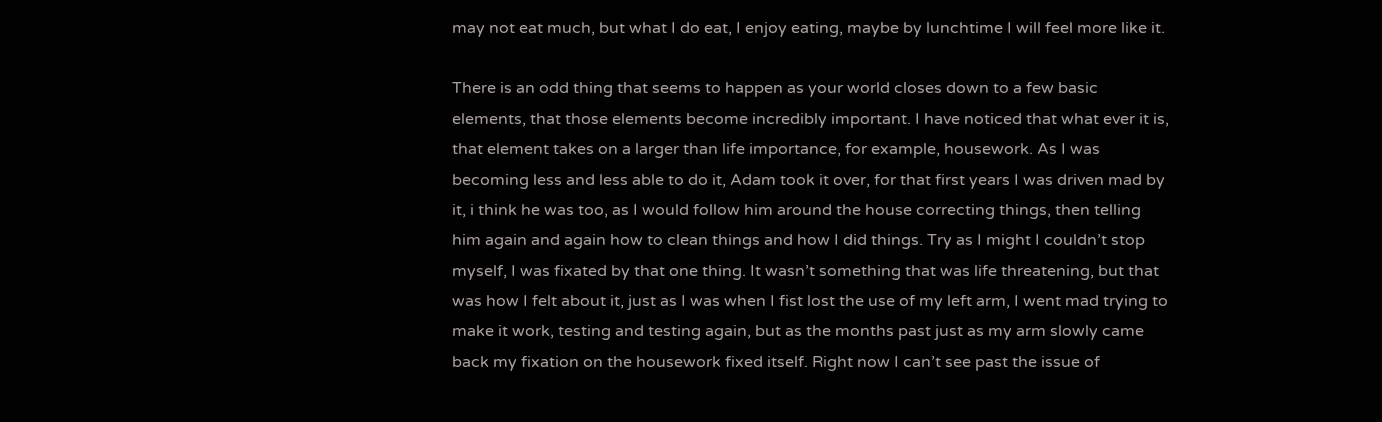may not eat much, but what I do eat, I enjoy eating, maybe by lunchtime I will feel more like it.

There is an odd thing that seems to happen as your world closes down to a few basic elements, that those elements become incredibly important. I have noticed that what ever it is, that element takes on a larger than life importance, for example, housework. As I was becoming less and less able to do it, Adam took it over, for that first years I was driven mad by it, i think he was too, as I would follow him around the house correcting things, then telling him again and again how to clean things and how I did things. Try as I might I couldn’t stop myself, I was fixated by that one thing. It wasn’t something that was life threatening, but that was how I felt about it, just as I was when I fist lost the use of my left arm, I went mad trying to make it work, testing and testing again, but as the months past just as my arm slowly came back my fixation on the housework fixed itself. Right now I can’t see past the issue of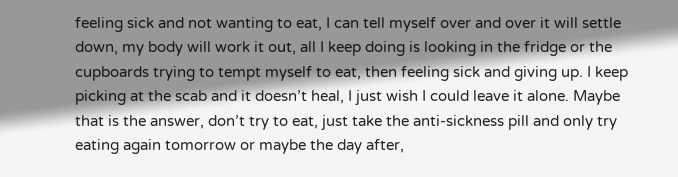feeling sick and not wanting to eat, I can tell myself over and over it will settle down, my body will work it out, all I keep doing is looking in the fridge or the cupboards trying to tempt myself to eat, then feeling sick and giving up. I keep picking at the scab and it doesn’t heal, I just wish I could leave it alone. Maybe that is the answer, don’t try to eat, just take the anti-sickness pill and only try eating again tomorrow or maybe the day after,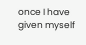once I have given myself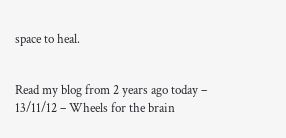space to heal.


Read my blog from 2 years ago today – 13/11/12 – Wheels for the brain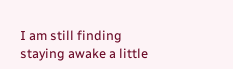I am still finding staying awake a little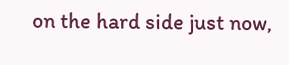on the hard side just now,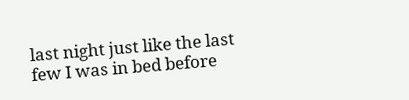last night just like the last few I was in bed before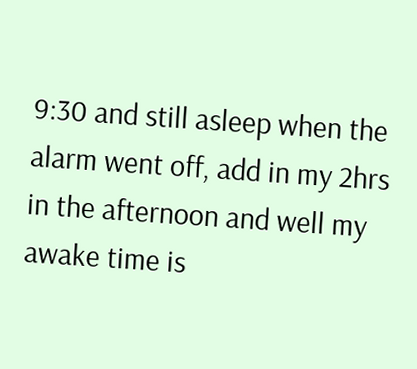9:30 and still asleep when the alarm went off, add in my 2hrs in the afternoon and well my awake time is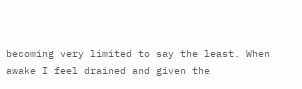becoming very limited to say the least. When awake I feel drained and given the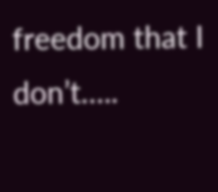freedom that I don’t…..